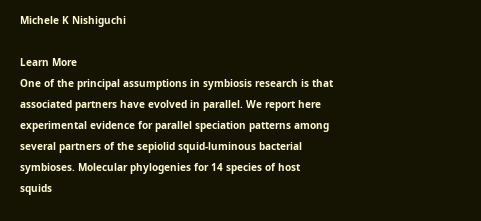Michele K Nishiguchi

Learn More
One of the principal assumptions in symbiosis research is that associated partners have evolved in parallel. We report here experimental evidence for parallel speciation patterns among several partners of the sepiolid squid-luminous bacterial symbioses. Molecular phylogenies for 14 species of host squids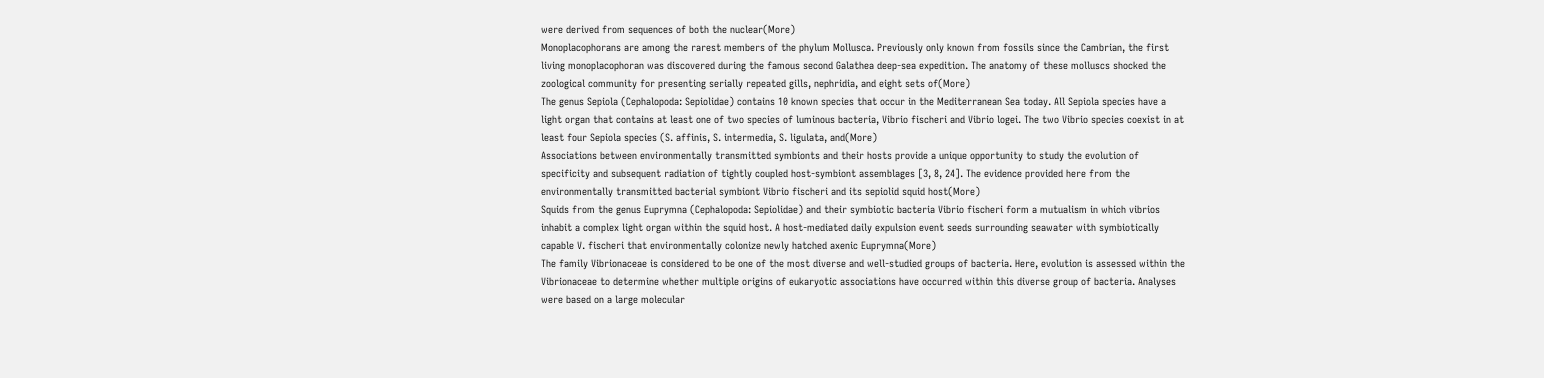were derived from sequences of both the nuclear(More)
Monoplacophorans are among the rarest members of the phylum Mollusca. Previously only known from fossils since the Cambrian, the first living monoplacophoran was discovered during the famous second Galathea deep-sea expedition. The anatomy of these molluscs shocked the zoological community for presenting serially repeated gills, nephridia, and eight sets of(More)
The genus Sepiola (Cephalopoda: Sepiolidae) contains 10 known species that occur in the Mediterranean Sea today. All Sepiola species have a light organ that contains at least one of two species of luminous bacteria, Vibrio fischeri and Vibrio logei. The two Vibrio species coexist in at least four Sepiola species (S. affinis, S. intermedia, S. ligulata, and(More)
Associations between environmentally transmitted symbionts and their hosts provide a unique opportunity to study the evolution of specificity and subsequent radiation of tightly coupled host-symbiont assemblages [3, 8, 24]. The evidence provided here from the environmentally transmitted bacterial symbiont Vibrio fischeri and its sepiolid squid host(More)
Squids from the genus Euprymna (Cephalopoda: Sepiolidae) and their symbiotic bacteria Vibrio fischeri form a mutualism in which vibrios inhabit a complex light organ within the squid host. A host-mediated daily expulsion event seeds surrounding seawater with symbiotically capable V. fischeri that environmentally colonize newly hatched axenic Euprymna(More)
The family Vibrionaceae is considered to be one of the most diverse and well-studied groups of bacteria. Here, evolution is assessed within the Vibrionaceae to determine whether multiple origins of eukaryotic associations have occurred within this diverse group of bacteria. Analyses were based on a large molecular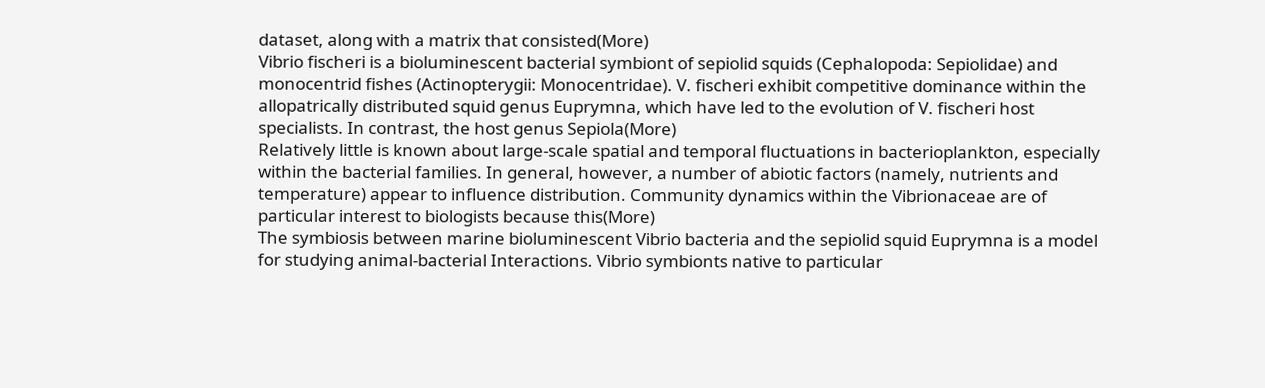dataset, along with a matrix that consisted(More)
Vibrio fischeri is a bioluminescent bacterial symbiont of sepiolid squids (Cephalopoda: Sepiolidae) and monocentrid fishes (Actinopterygii: Monocentridae). V. fischeri exhibit competitive dominance within the allopatrically distributed squid genus Euprymna, which have led to the evolution of V. fischeri host specialists. In contrast, the host genus Sepiola(More)
Relatively little is known about large-scale spatial and temporal fluctuations in bacterioplankton, especially within the bacterial families. In general, however, a number of abiotic factors (namely, nutrients and temperature) appear to influence distribution. Community dynamics within the Vibrionaceae are of particular interest to biologists because this(More)
The symbiosis between marine bioluminescent Vibrio bacteria and the sepiolid squid Euprymna is a model for studying animal-bacterial Interactions. Vibrio symbionts native to particular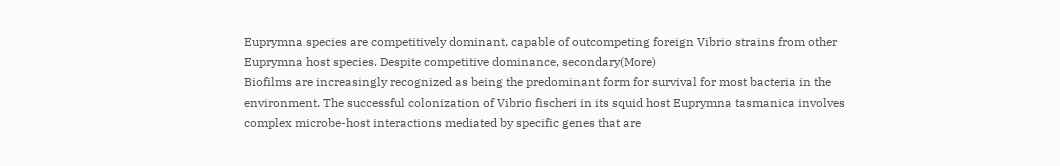Euprymna species are competitively dominant, capable of outcompeting foreign Vibrio strains from other Euprymna host species. Despite competitive dominance, secondary(More)
Biofilms are increasingly recognized as being the predominant form for survival for most bacteria in the environment. The successful colonization of Vibrio fischeri in its squid host Euprymna tasmanica involves complex microbe-host interactions mediated by specific genes that are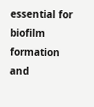essential for biofilm formation and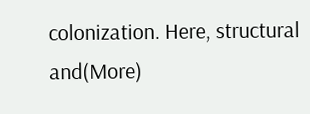colonization. Here, structural and(More)